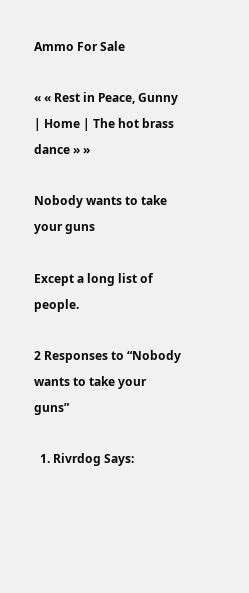Ammo For Sale

« « Rest in Peace, Gunny | Home | The hot brass dance » »

Nobody wants to take your guns

Except a long list of people.

2 Responses to “Nobody wants to take your guns”

  1. Rivrdog Says: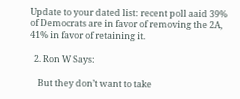Update to your dated list: recent poll aaid 39% of Democrats are in favor of removing the 2A, 41% in favor of retaining it.

  2. Ron W Says:

    But they don’t want to take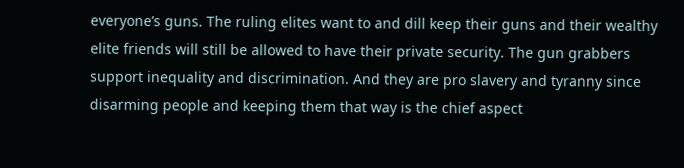everyone’s guns. The ruling elites want to and dill keep their guns and their wealthy elite friends will still be allowed to have their private security. The gun grabbers support inequality and discrimination. And they are pro slavery and tyranny since disarming people and keeping them that way is the chief aspect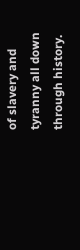of slavery and tyranny all down through history.